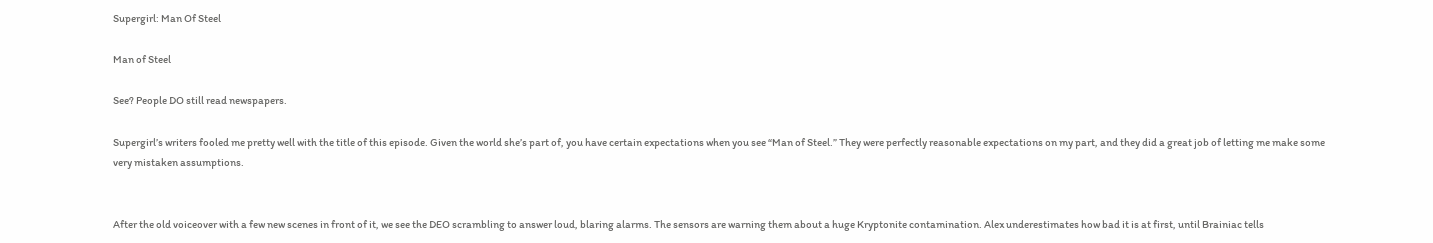Supergirl: Man Of Steel

Man of Steel

See? People DO still read newspapers.

Supergirl’s writers fooled me pretty well with the title of this episode. Given the world she’s part of, you have certain expectations when you see “Man of Steel.” They were perfectly reasonable expectations on my part, and they did a great job of letting me make some very mistaken assumptions.


After the old voiceover with a few new scenes in front of it, we see the DEO scrambling to answer loud, blaring alarms. The sensors are warning them about a huge Kryptonite contamination. Alex underestimates how bad it is at first, until Brainiac tells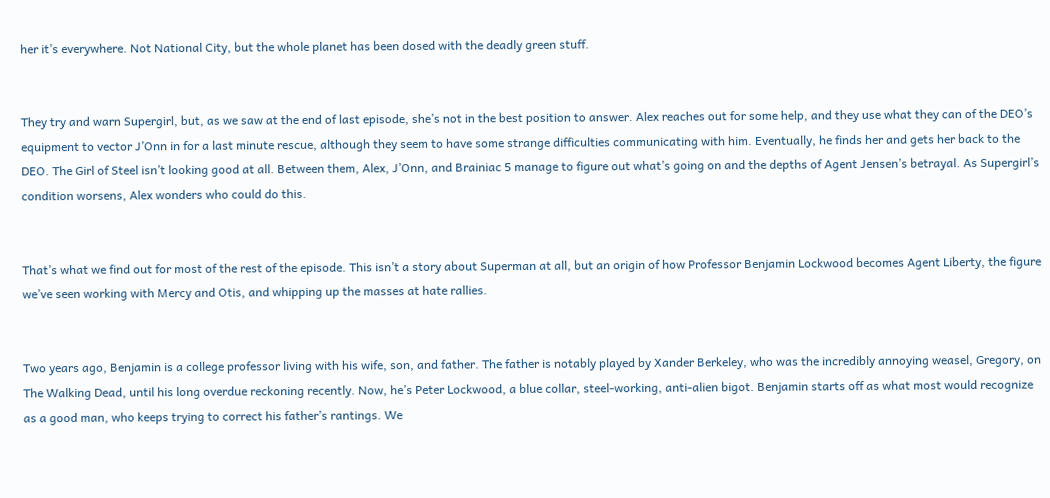her it’s everywhere. Not National City, but the whole planet has been dosed with the deadly green stuff.


They try and warn Supergirl, but, as we saw at the end of last episode, she’s not in the best position to answer. Alex reaches out for some help, and they use what they can of the DEO’s equipment to vector J’Onn in for a last minute rescue, although they seem to have some strange difficulties communicating with him. Eventually, he finds her and gets her back to the DEO. The Girl of Steel isn’t looking good at all. Between them, Alex, J’Onn, and Brainiac 5 manage to figure out what’s going on and the depths of Agent Jensen’s betrayal. As Supergirl’s condition worsens, Alex wonders who could do this.


That’s what we find out for most of the rest of the episode. This isn’t a story about Superman at all, but an origin of how Professor Benjamin Lockwood becomes Agent Liberty, the figure we’ve seen working with Mercy and Otis, and whipping up the masses at hate rallies.


Two years ago, Benjamin is a college professor living with his wife, son, and father. The father is notably played by Xander Berkeley, who was the incredibly annoying weasel, Gregory, on The Walking Dead, until his long overdue reckoning recently. Now, he’s Peter Lockwood, a blue collar, steel-working, anti-alien bigot. Benjamin starts off as what most would recognize as a good man, who keeps trying to correct his father’s rantings. We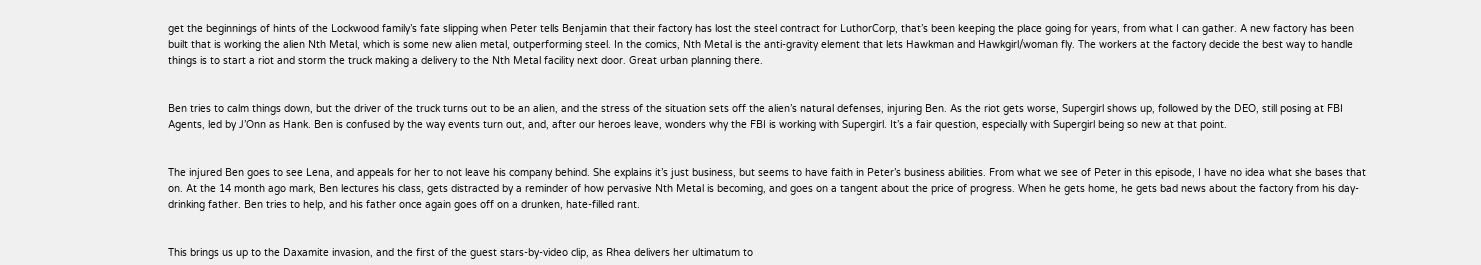get the beginnings of hints of the Lockwood family’s fate slipping when Peter tells Benjamin that their factory has lost the steel contract for LuthorCorp, that’s been keeping the place going for years, from what I can gather. A new factory has been built that is working the alien Nth Metal, which is some new alien metal, outperforming steel. In the comics, Nth Metal is the anti-gravity element that lets Hawkman and Hawkgirl/woman fly. The workers at the factory decide the best way to handle things is to start a riot and storm the truck making a delivery to the Nth Metal facility next door. Great urban planning there.


Ben tries to calm things down, but the driver of the truck turns out to be an alien, and the stress of the situation sets off the alien’s natural defenses, injuring Ben. As the riot gets worse, Supergirl shows up, followed by the DEO, still posing at FBI Agents, led by J’Onn as Hank. Ben is confused by the way events turn out, and, after our heroes leave, wonders why the FBI is working with Supergirl. It’s a fair question, especially with Supergirl being so new at that point.


The injured Ben goes to see Lena, and appeals for her to not leave his company behind. She explains it’s just business, but seems to have faith in Peter’s business abilities. From what we see of Peter in this episode, I have no idea what she bases that on. At the 14 month ago mark, Ben lectures his class, gets distracted by a reminder of how pervasive Nth Metal is becoming, and goes on a tangent about the price of progress. When he gets home, he gets bad news about the factory from his day-drinking father. Ben tries to help, and his father once again goes off on a drunken, hate-filled rant.


This brings us up to the Daxamite invasion, and the first of the guest stars-by-video clip, as Rhea delivers her ultimatum to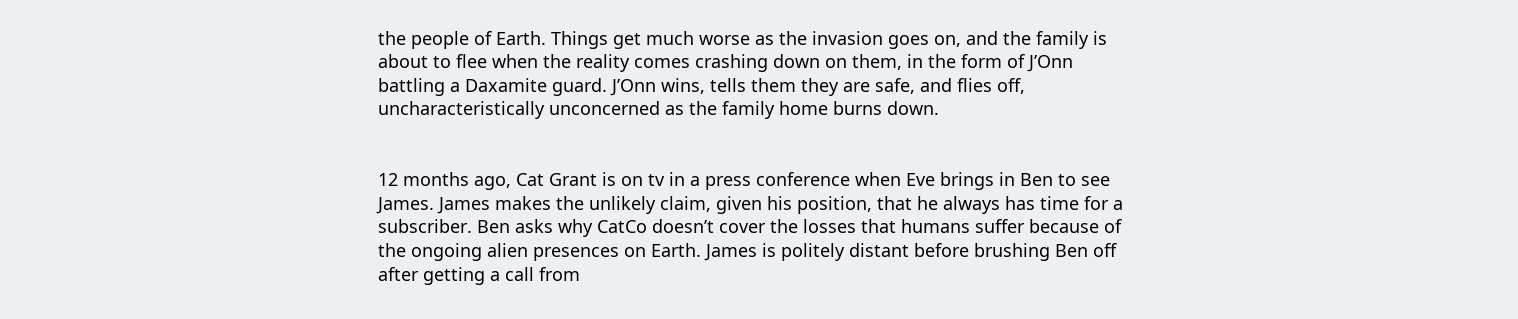the people of Earth. Things get much worse as the invasion goes on, and the family is about to flee when the reality comes crashing down on them, in the form of J’Onn battling a Daxamite guard. J’Onn wins, tells them they are safe, and flies off, uncharacteristically unconcerned as the family home burns down.


12 months ago, Cat Grant is on tv in a press conference when Eve brings in Ben to see James. James makes the unlikely claim, given his position, that he always has time for a subscriber. Ben asks why CatCo doesn’t cover the losses that humans suffer because of the ongoing alien presences on Earth. James is politely distant before brushing Ben off after getting a call from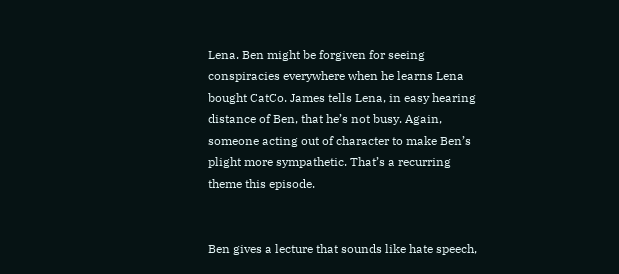Lena. Ben might be forgiven for seeing conspiracies everywhere when he learns Lena bought CatCo. James tells Lena, in easy hearing distance of Ben, that he’s not busy. Again, someone acting out of character to make Ben’s plight more sympathetic. That’s a recurring theme this episode.


Ben gives a lecture that sounds like hate speech,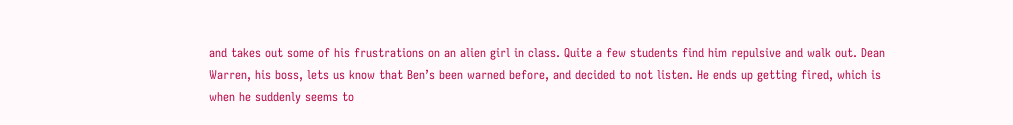and takes out some of his frustrations on an alien girl in class. Quite a few students find him repulsive and walk out. Dean Warren, his boss, lets us know that Ben’s been warned before, and decided to not listen. He ends up getting fired, which is when he suddenly seems to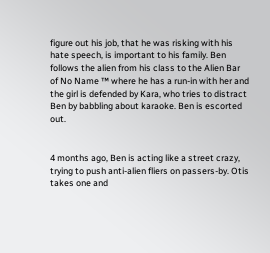figure out his job, that he was risking with his hate speech, is important to his family. Ben follows the alien from his class to the Alien Bar of No Name ™ where he has a run-in with her and the girl is defended by Kara, who tries to distract Ben by babbling about karaoke. Ben is escorted out.


4 months ago, Ben is acting like a street crazy, trying to push anti-alien fliers on passers-by. Otis takes one and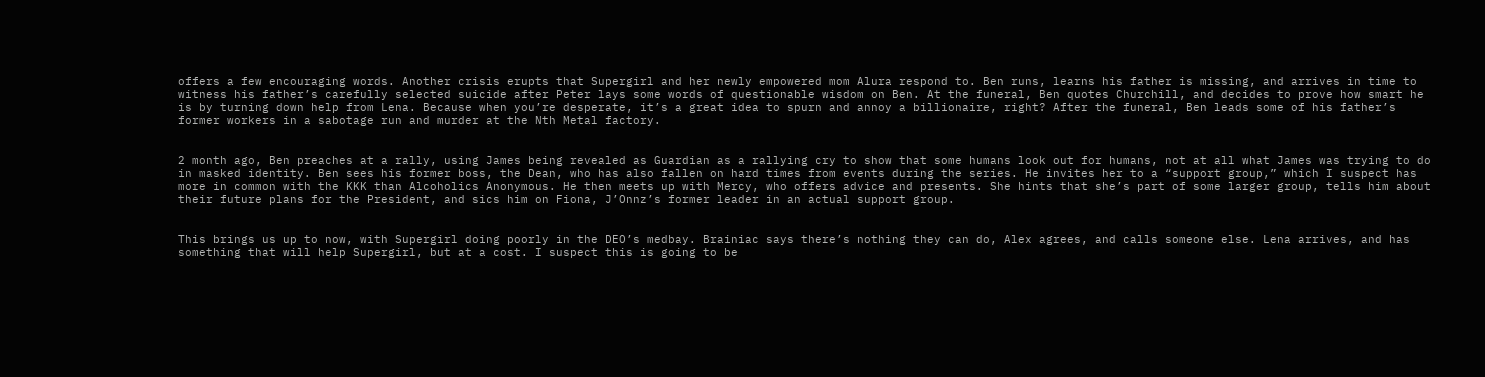offers a few encouraging words. Another crisis erupts that Supergirl and her newly empowered mom Alura respond to. Ben runs, learns his father is missing, and arrives in time to witness his father’s carefully selected suicide after Peter lays some words of questionable wisdom on Ben. At the funeral, Ben quotes Churchill, and decides to prove how smart he is by turning down help from Lena. Because when you’re desperate, it’s a great idea to spurn and annoy a billionaire, right? After the funeral, Ben leads some of his father’s former workers in a sabotage run and murder at the Nth Metal factory.


2 month ago, Ben preaches at a rally, using James being revealed as Guardian as a rallying cry to show that some humans look out for humans, not at all what James was trying to do in masked identity. Ben sees his former boss, the Dean, who has also fallen on hard times from events during the series. He invites her to a “support group,” which I suspect has more in common with the KKK than Alcoholics Anonymous. He then meets up with Mercy, who offers advice and presents. She hints that she’s part of some larger group, tells him about their future plans for the President, and sics him on Fiona, J’Onnz’s former leader in an actual support group.


This brings us up to now, with Supergirl doing poorly in the DEO’s medbay. Brainiac says there’s nothing they can do, Alex agrees, and calls someone else. Lena arrives, and has something that will help Supergirl, but at a cost. I suspect this is going to be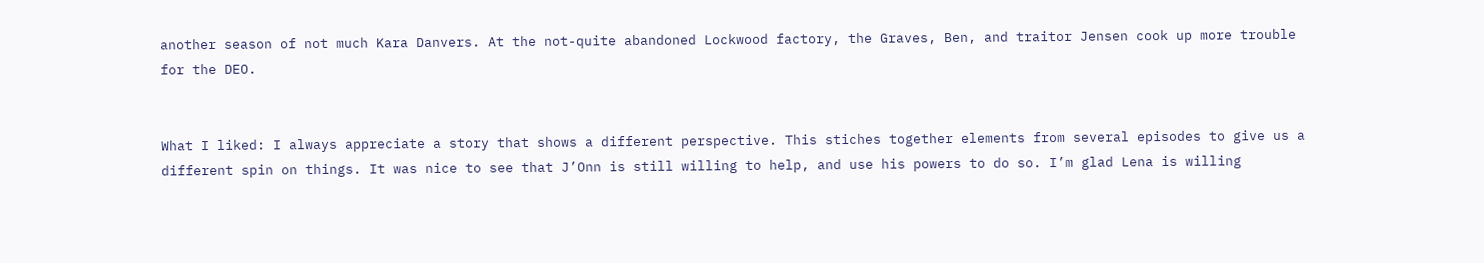another season of not much Kara Danvers. At the not-quite abandoned Lockwood factory, the Graves, Ben, and traitor Jensen cook up more trouble for the DEO.


What I liked: I always appreciate a story that shows a different perspective. This stiches together elements from several episodes to give us a different spin on things. It was nice to see that J’Onn is still willing to help, and use his powers to do so. I’m glad Lena is willing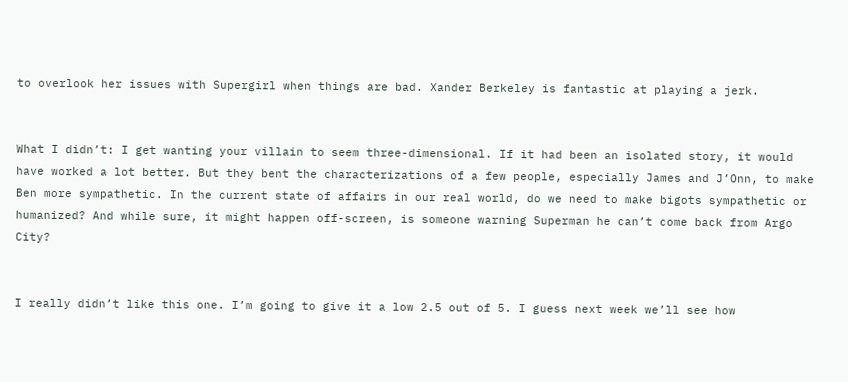to overlook her issues with Supergirl when things are bad. Xander Berkeley is fantastic at playing a jerk.


What I didn’t: I get wanting your villain to seem three-dimensional. If it had been an isolated story, it would have worked a lot better. But they bent the characterizations of a few people, especially James and J’Onn, to make Ben more sympathetic. In the current state of affairs in our real world, do we need to make bigots sympathetic or humanized? And while sure, it might happen off-screen, is someone warning Superman he can’t come back from Argo City?


I really didn’t like this one. I’m going to give it a low 2.5 out of 5. I guess next week we’ll see how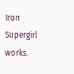Iron Supergirl works.